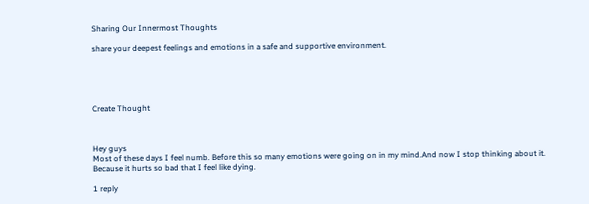Sharing Our Innermost Thoughts

share your deepest feelings and emotions in a safe and supportive environment.





Create Thought



Hey guys
Most of these days I feel numb. Before this so many emotions were going on in my mind.And now I stop thinking about it. Because it hurts so bad that I feel like dying.

1 reply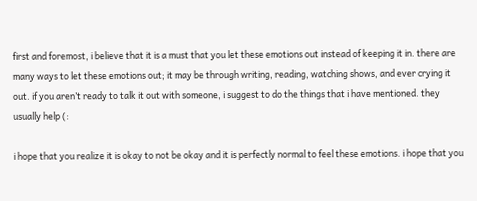first and foremost, i believe that it is a must that you let these emotions out instead of keeping it in. there are many ways to let these emotions out; it may be through writing, reading, watching shows, and ever crying it out. if you aren’t ready to talk it out with someone, i suggest to do the things that i have mentioned. they usually help (:

i hope that you realize it is okay to not be okay and it is perfectly normal to feel these emotions. i hope that you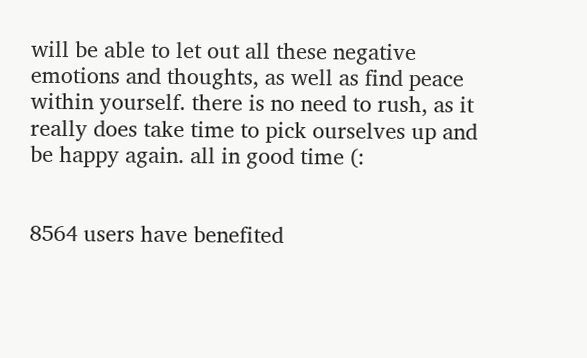will be able to let out all these negative emotions and thoughts, as well as find peace within yourself. there is no need to rush, as it really does take time to pick ourselves up and be happy again. all in good time (:


8564 users have benefited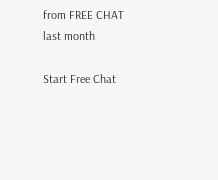from FREE CHAT last month

Start Free Chat